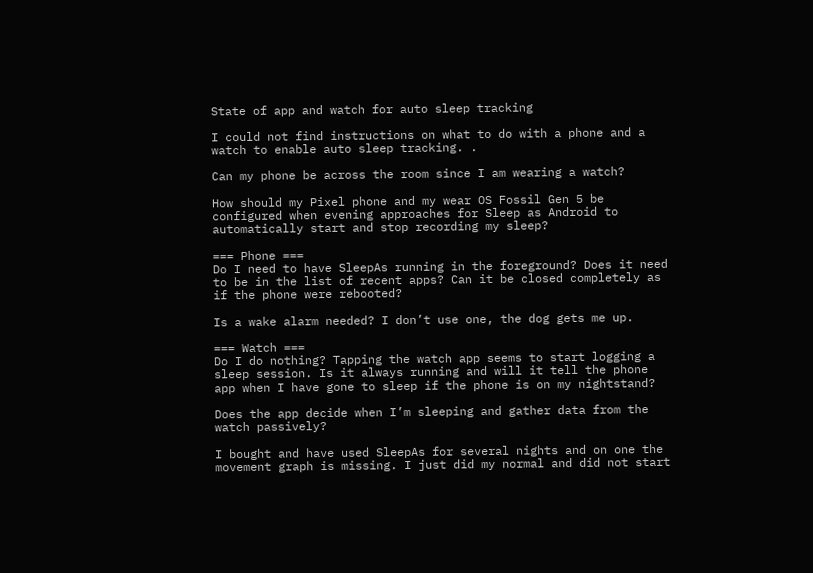State of app and watch for auto sleep tracking

I could not find instructions on what to do with a phone and a watch to enable auto sleep tracking. .

Can my phone be across the room since I am wearing a watch?

How should my Pixel phone and my wear OS Fossil Gen 5 be configured when evening approaches for Sleep as Android to automatically start and stop recording my sleep?

=== Phone ===
Do I need to have SleepAs running in the foreground? Does it need to be in the list of recent apps? Can it be closed completely as if the phone were rebooted?

Is a wake alarm needed? I don’t use one, the dog gets me up.

=== Watch ===
Do I do nothing? Tapping the watch app seems to start logging a sleep session. Is it always running and will it tell the phone app when I have gone to sleep if the phone is on my nightstand?

Does the app decide when I’m sleeping and gather data from the watch passively?

I bought and have used SleepAs for several nights and on one the movement graph is missing. I just did my normal and did not start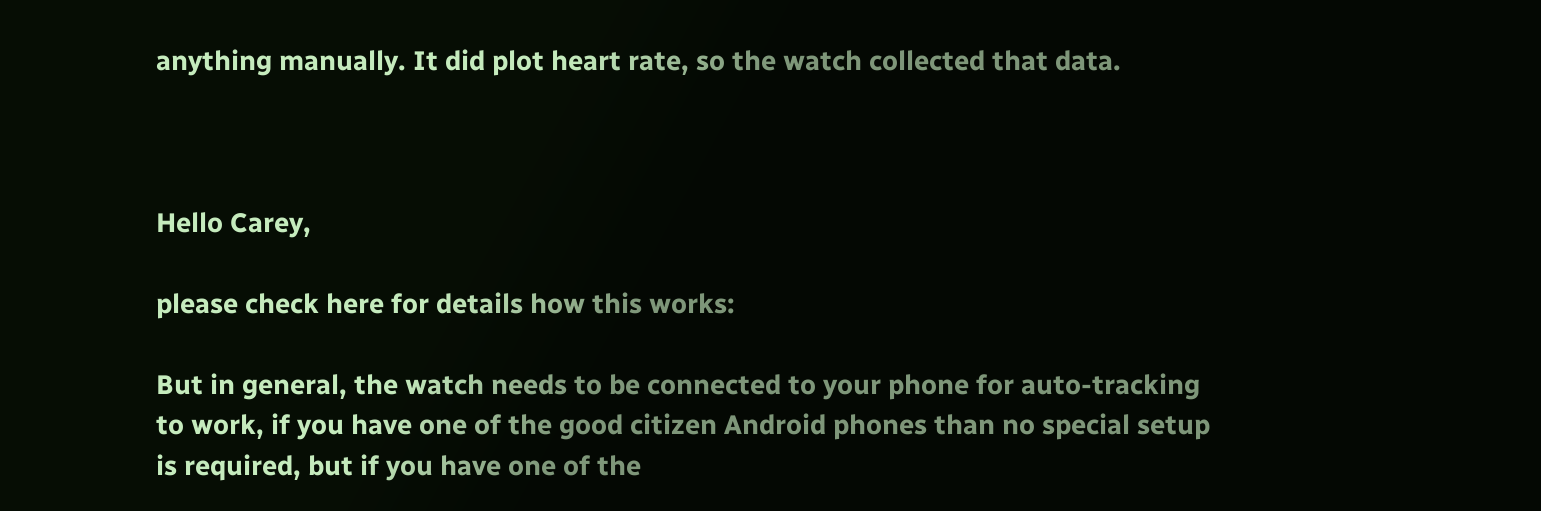anything manually. It did plot heart rate, so the watch collected that data.



Hello Carey,

please check here for details how this works:

But in general, the watch needs to be connected to your phone for auto-tracking to work, if you have one of the good citizen Android phones than no special setup is required, but if you have one of the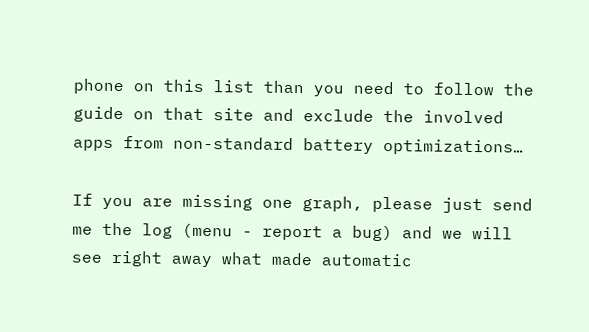phone on this list than you need to follow the guide on that site and exclude the involved apps from non-standard battery optimizations…

If you are missing one graph, please just send me the log (menu - report a bug) and we will see right away what made automatic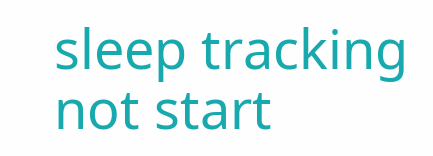sleep tracking not start